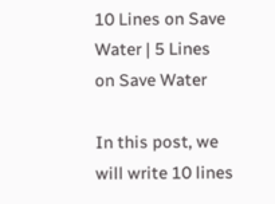10 Lines on Save Water | 5 Lines on Save Water

In this post, we will write 10 lines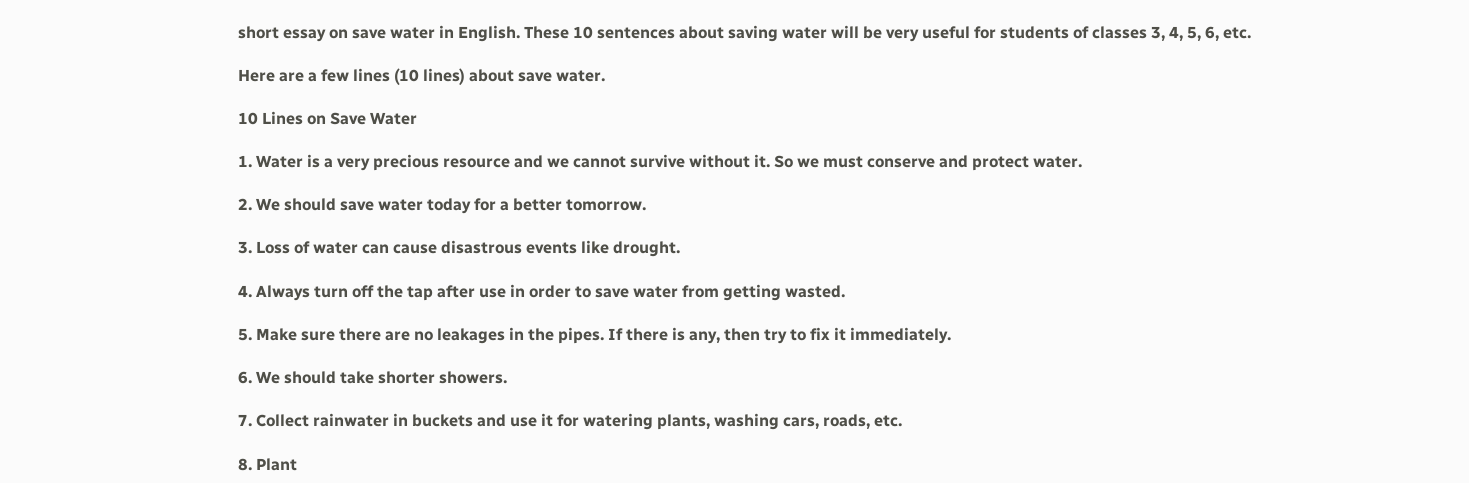short essay on save water in English. These 10 sentences about saving water will be very useful for students of classes 3, 4, 5, 6, etc.

Here are a few lines (10 lines) about save water.

10 Lines on Save Water

1. Water is a very precious resource and we cannot survive without it. So we must conserve and protect water.

2. We should save water today for a better tomorrow.

3. Loss of water can cause disastrous events like drought.

4. Always turn off the tap after use in order to save water from getting wasted.

5. Make sure there are no leakages in the pipes. If there is any, then try to fix it immediately.

6. We should take shorter showers.

7. Collect rainwater in buckets and use it for watering plants, washing cars, roads, etc.

8. Plant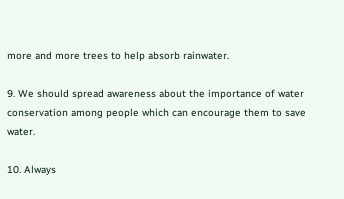more and more trees to help absorb rainwater.

9. We should spread awareness about the importance of water conservation among people which can encourage them to save water.

10. Always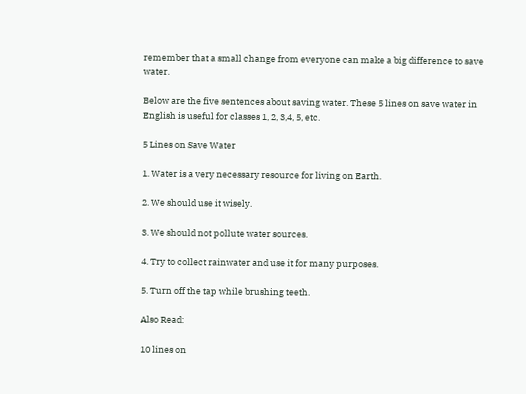remember that a small change from everyone can make a big difference to save water.

Below are the five sentences about saving water. These 5 lines on save water in English is useful for classes 1, 2, 3,4, 5, etc.

5 Lines on Save Water

1. Water is a very necessary resource for living on Earth.

2. We should use it wisely.

3. We should not pollute water sources.

4. Try to collect rainwater and use it for many purposes.

5. Turn off the tap while brushing teeth.

Also Read:

10 lines on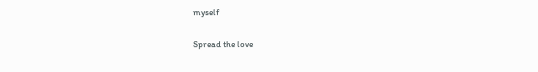myself

Spread the love